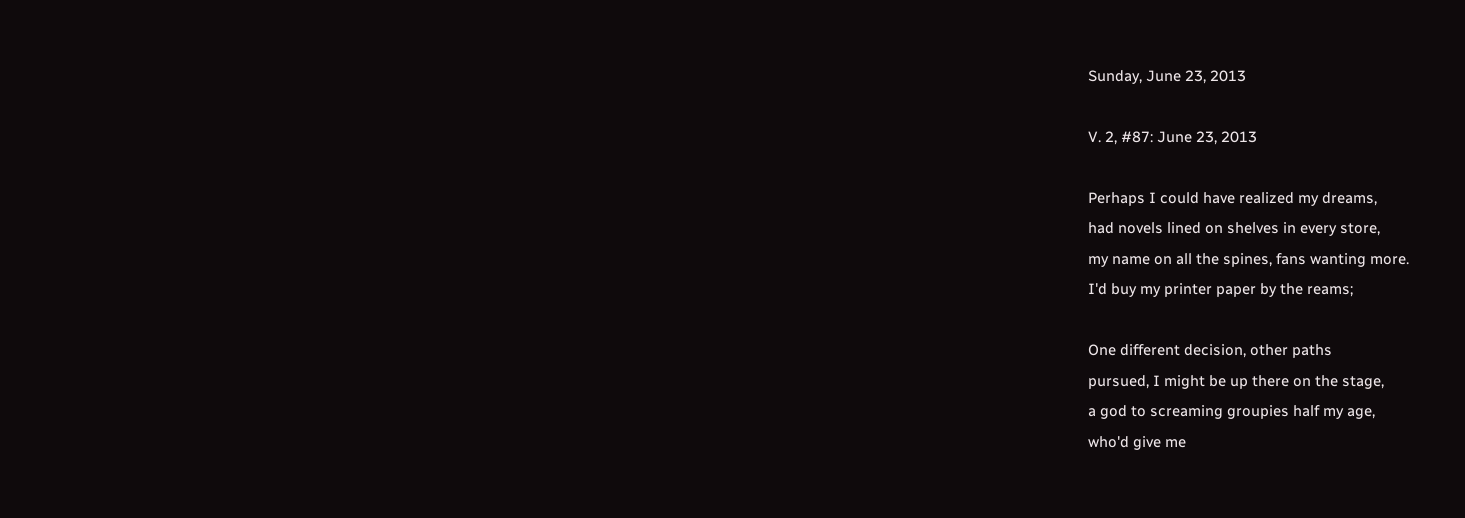Sunday, June 23, 2013

V. 2, #87: June 23, 2013

Perhaps I could have realized my dreams,
had novels lined on shelves in every store,
my name on all the spines, fans wanting more.
I'd buy my printer paper by the reams;

One different decision, other paths
pursued, I might be up there on the stage,
a god to screaming groupies half my age,
who'd give me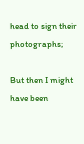head to sign their photographs;

But then I might have been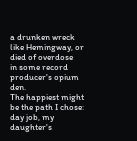a drunken wreck
like Hemingway, or died of overdose
in some record producer's opium den.
The happiest might be the path I chose:
day job, my daughter's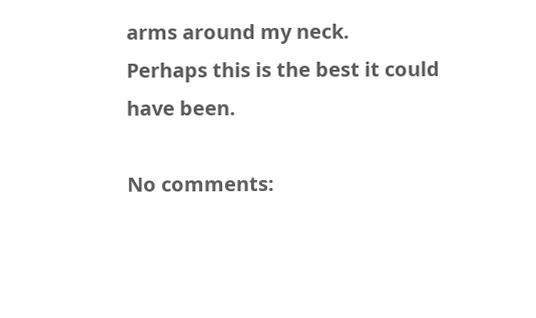arms around my neck.
Perhaps this is the best it could have been.

No comments: